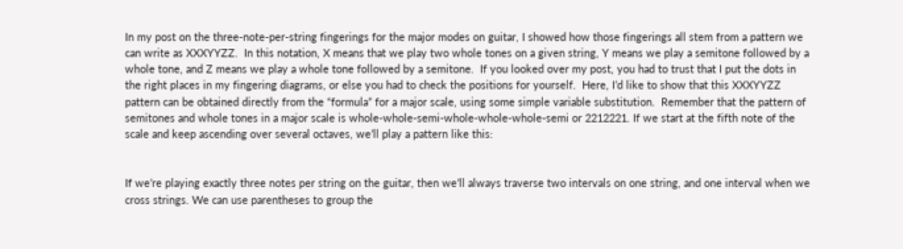In my post on the three-note-per-string fingerings for the major modes on guitar, I showed how those fingerings all stem from a pattern we can write as XXXYYZZ.  In this notation, X means that we play two whole tones on a given string, Y means we play a semitone followed by a whole tone, and Z means we play a whole tone followed by a semitone.  If you looked over my post, you had to trust that I put the dots in the right places in my fingering diagrams, or else you had to check the positions for yourself.  Here, I’d like to show that this XXXYYZZ pattern can be obtained directly from the “formula” for a major scale, using some simple variable substitution.  Remember that the pattern of semitones and whole tones in a major scale is whole-whole-semi-whole-whole-whole-semi or 2212221. If we start at the fifth note of the scale and keep ascending over several octaves, we’ll play a pattern like this:


If we’re playing exactly three notes per string on the guitar, then we’ll always traverse two intervals on one string, and one interval when we cross strings. We can use parentheses to group the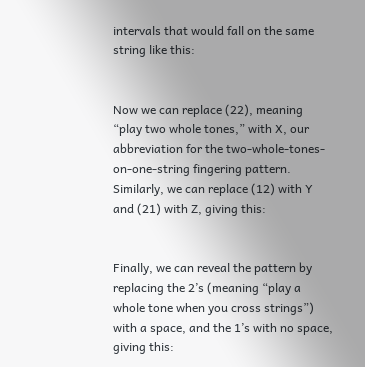intervals that would fall on the same string like this:


Now we can replace (22), meaning “play two whole tones,” with X, our abbreviation for the two-whole-tones-on-one-string fingering pattern.  Similarly, we can replace (12) with Y and (21) with Z, giving this:


Finally, we can reveal the pattern by replacing the 2’s (meaning “play a whole tone when you cross strings”) with a space, and the 1’s with no space, giving this: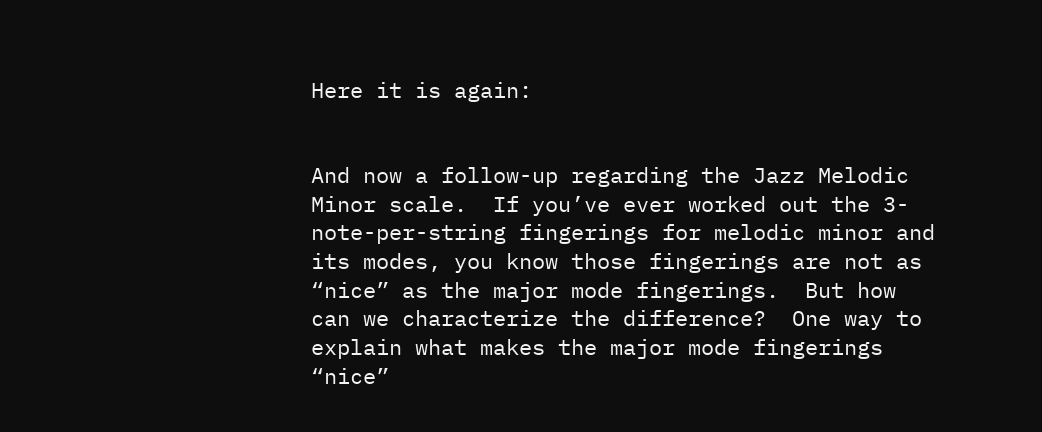Here it is again:


And now a follow-up regarding the Jazz Melodic Minor scale.  If you’ve ever worked out the 3-note-per-string fingerings for melodic minor and its modes, you know those fingerings are not as “nice” as the major mode fingerings.  But how can we characterize the difference?  One way to explain what makes the major mode fingerings “nice”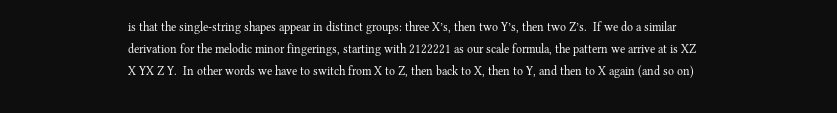is that the single-string shapes appear in distinct groups: three X’s, then two Y’s, then two Z’s.  If we do a similar derivation for the melodic minor fingerings, starting with 2122221 as our scale formula, the pattern we arrive at is XZ X YX Z Y.  In other words we have to switch from X to Z, then back to X, then to Y, and then to X again (and so on)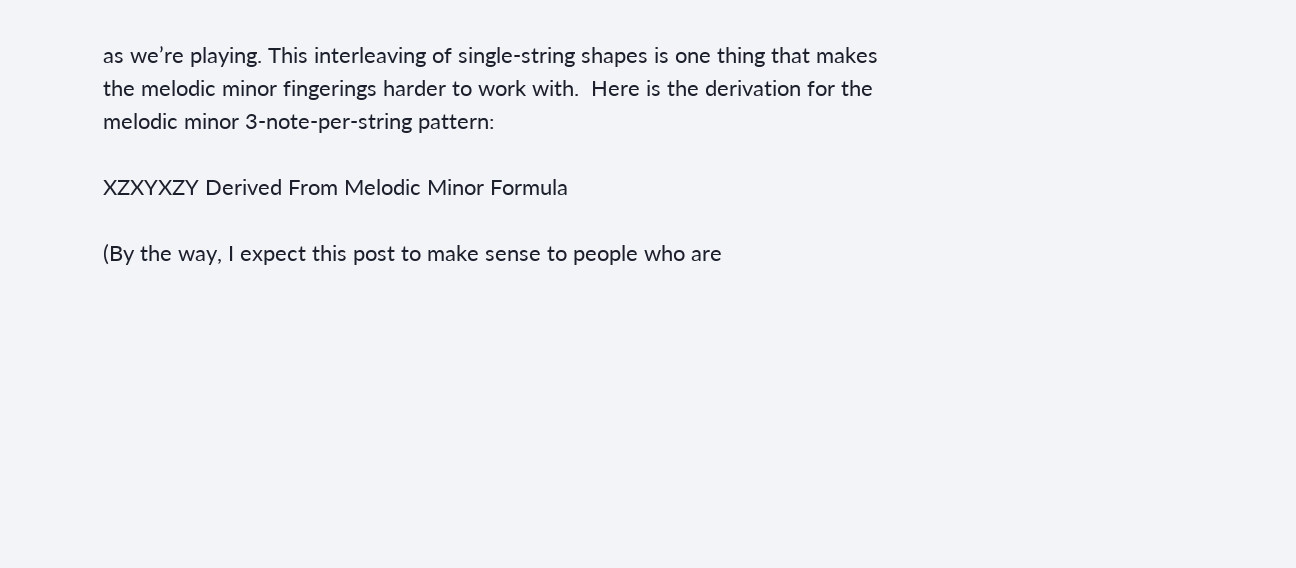as we’re playing. This interleaving of single-string shapes is one thing that makes the melodic minor fingerings harder to work with.  Here is the derivation for the melodic minor 3-note-per-string pattern:

XZXYXZY Derived From Melodic Minor Formula

(By the way, I expect this post to make sense to people who are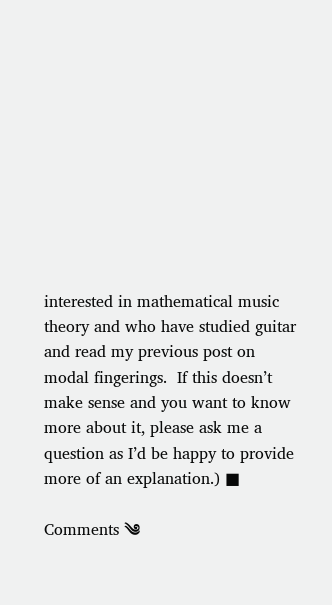interested in mathematical music theory and who have studied guitar and read my previous post on modal fingerings.  If this doesn’t make sense and you want to know more about it, please ask me a question as I’d be happy to provide more of an explanation.) ■

Comments ༄